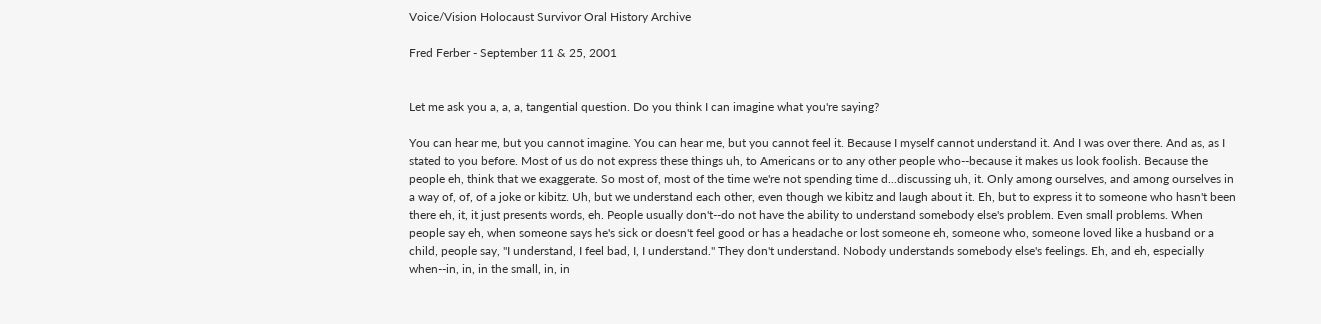Voice/Vision Holocaust Survivor Oral History Archive

Fred Ferber - September 11 & 25, 2001


Let me ask you a, a, a, tangential question. Do you think I can imagine what you're saying?

You can hear me, but you cannot imagine. You can hear me, but you cannot feel it. Because I myself cannot understand it. And I was over there. And as, as I stated to you before. Most of us do not express these things uh, to Americans or to any other people who--because it makes us look foolish. Because the people eh, think that we exaggerate. So most of, most of the time we're not spending time d...discussing uh, it. Only among ourselves, and among ourselves in a way of, of, of a joke or kibitz. Uh, but we understand each other, even though we kibitz and laugh about it. Eh, but to express it to someone who hasn't been there eh, it, it just presents words, eh. People usually don't--do not have the ability to understand somebody else's problem. Even small problems. When people say eh, when someone says he's sick or doesn't feel good or has a headache or lost someone eh, someone who, someone loved like a husband or a child, people say, "I understand, I feel bad, I, I understand." They don't understand. Nobody understands somebody else's feelings. Eh, and eh, especially when--in, in, in the small, in, in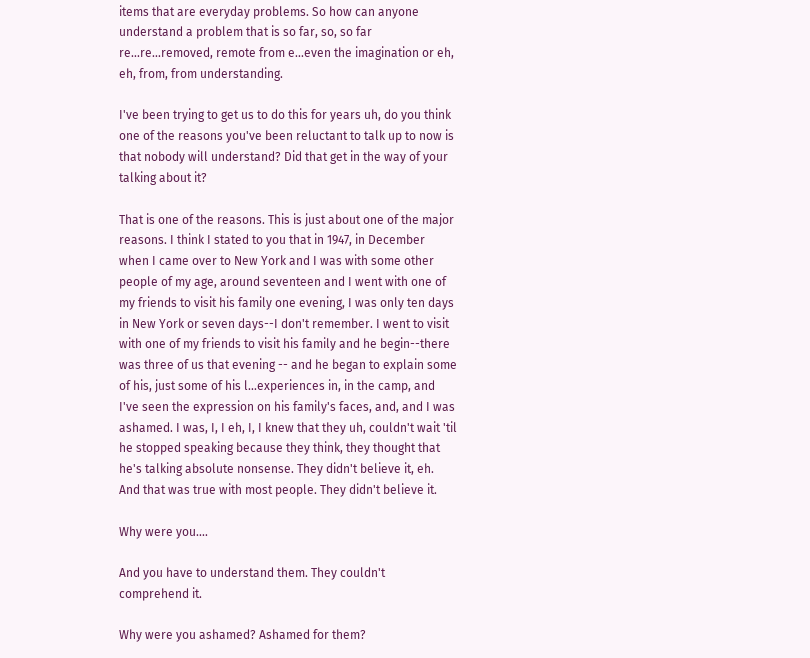items that are everyday problems. So how can anyone understand a problem that is so far, so, so far re...re...removed, remote from e...even the imagination or eh, eh, from, from understanding.

I've been trying to get us to do this for years uh, do you think one of the reasons you've been reluctant to talk up to now is that nobody will understand? Did that get in the way of your talking about it?

That is one of the reasons. This is just about one of the major reasons. I think I stated to you that in 1947, in December when I came over to New York and I was with some other people of my age, around seventeen and I went with one of my friends to visit his family one evening, I was only ten days in New York or seven days--I don't remember. I went to visit with one of my friends to visit his family and he begin--there was three of us that evening -- and he began to explain some of his, just some of his l...experiences in, in the camp, and I've seen the expression on his family's faces, and, and I was ashamed. I was, I, I eh, I, I knew that they uh, couldn't wait 'til he stopped speaking because they think, they thought that he's talking absolute nonsense. They didn't believe it, eh. And that was true with most people. They didn't believe it.

Why were you....

And you have to understand them. They couldn't comprehend it.

Why were you ashamed? Ashamed for them?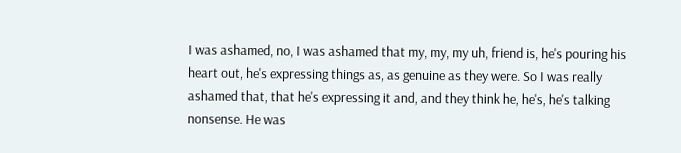I was ashamed, no, I was ashamed that my, my, my uh, friend is, he's pouring his heart out, he's expressing things as, as genuine as they were. So I was really ashamed that, that he's expressing it and, and they think he, he's, he's talking nonsense. He was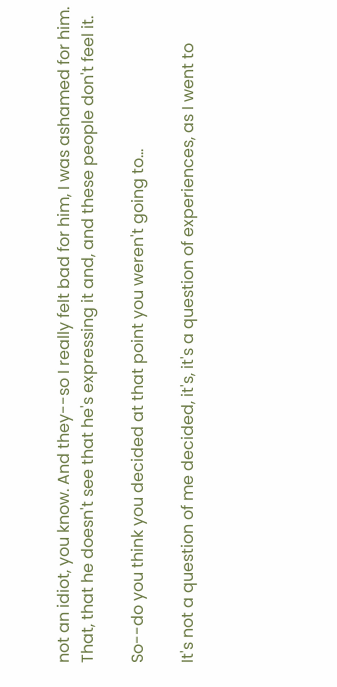not an idiot, you know. And they--so I really felt bad for him, I was ashamed for him. That, that he doesn't see that he's expressing it and, and these people don't feel it.

So--do you think you decided at that point you weren't going to...

It's not a question of me decided, it's, it's a question of experiences, as I went to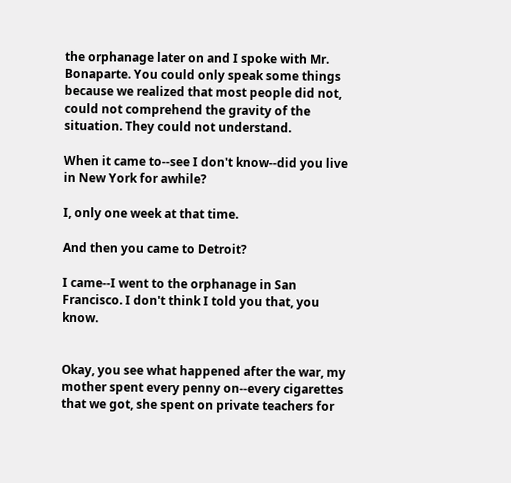the orphanage later on and I spoke with Mr. Bonaparte. You could only speak some things because we realized that most people did not, could not comprehend the gravity of the situation. They could not understand.

When it came to--see I don't know--did you live in New York for awhile?

I, only one week at that time.

And then you came to Detroit?

I came--I went to the orphanage in San Francisco. I don't think I told you that, you know.


Okay, you see what happened after the war, my mother spent every penny on--every cigarettes that we got, she spent on private teachers for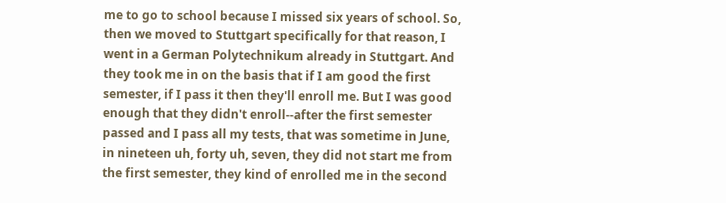me to go to school because I missed six years of school. So, then we moved to Stuttgart specifically for that reason, I went in a German Polytechnikum already in Stuttgart. And they took me in on the basis that if I am good the first semester, if I pass it then they'll enroll me. But I was good enough that they didn't enroll--after the first semester passed and I pass all my tests, that was sometime in June, in nineteen uh, forty uh, seven, they did not start me from the first semester, they kind of enrolled me in the second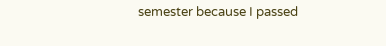semester because I passed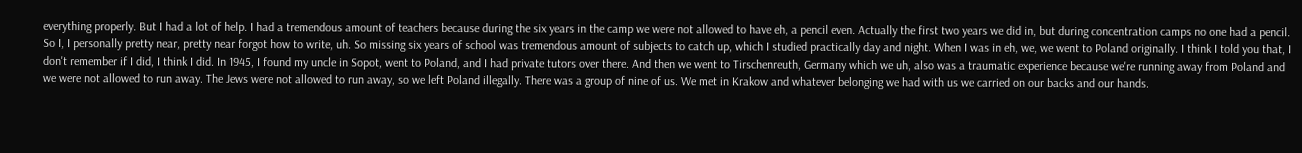everything properly. But I had a lot of help. I had a tremendous amount of teachers because during the six years in the camp we were not allowed to have eh, a pencil even. Actually the first two years we did in, but during concentration camps no one had a pencil. So I, I personally pretty near, pretty near forgot how to write, uh. So missing six years of school was tremendous amount of subjects to catch up, which I studied practically day and night. When I was in eh, we, we went to Poland originally. I think I told you that, I don't remember if I did, I think I did. In 1945, I found my uncle in Sopot, went to Poland, and I had private tutors over there. And then we went to Tirschenreuth, Germany which we uh, also was a traumatic experience because we're running away from Poland and we were not allowed to run away. The Jews were not allowed to run away, so we left Poland illegally. There was a group of nine of us. We met in Krakow and whatever belonging we had with us we carried on our backs and our hands.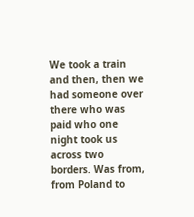We took a train and then, then we had someone over there who was paid who one night took us across two borders. Was from, from Poland to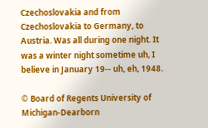Czechoslovakia and from Czechoslovakia to Germany, to Austria. Was all during one night. It was a winter night sometime uh, I believe in January 19-- uh, eh, 1948.

© Board of Regents University of Michigan-Dearborn